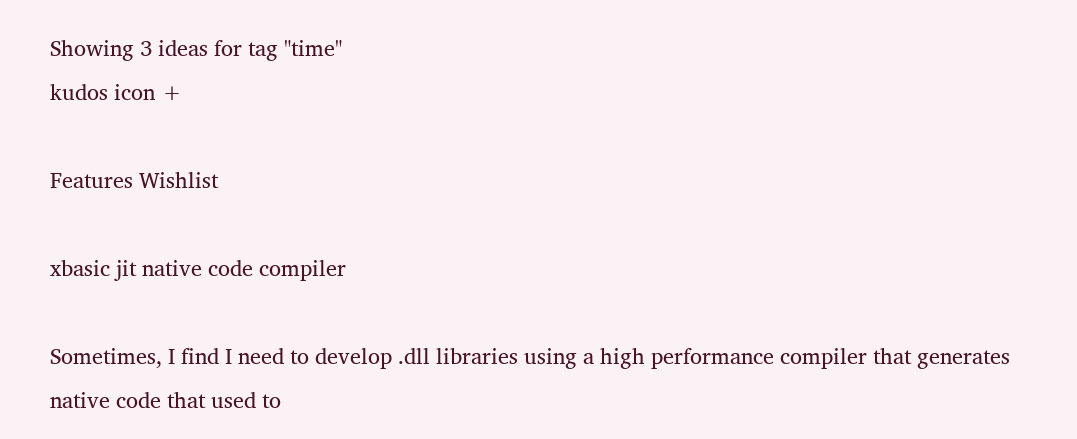Showing 3 ideas for tag "time"
kudos icon +

Features Wishlist

xbasic jit native code compiler

Sometimes, I find I need to develop .dll libraries using a high performance compiler that generates native code that used to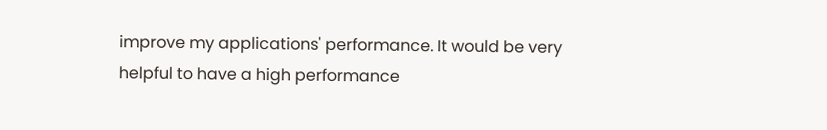improve my applications' performance. It would be very helpful to have a high performance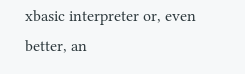xbasic interpreter or, even better, an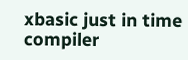xbasic just in time compiler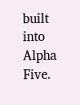built into Alpha Five.